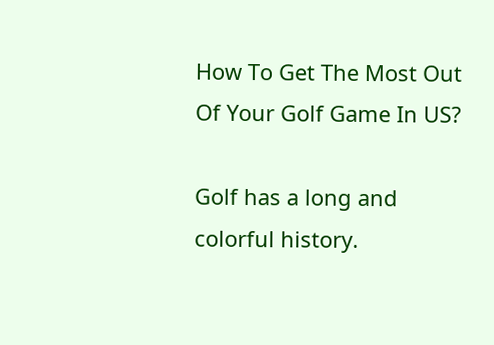How To Get The Most Out Of Your Golf Game In US?

Golf has a long and colorful history.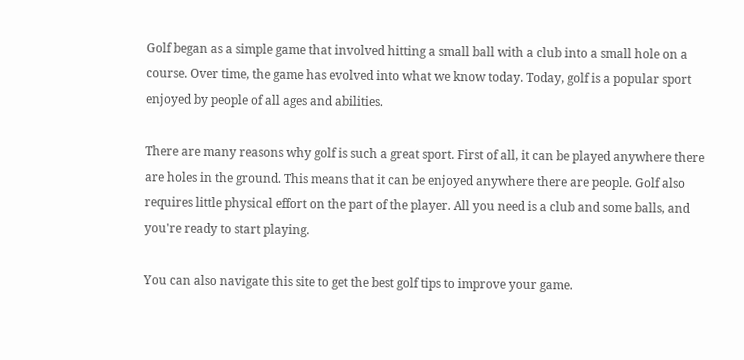Golf began as a simple game that involved hitting a small ball with a club into a small hole on a course. Over time, the game has evolved into what we know today. Today, golf is a popular sport enjoyed by people of all ages and abilities.

There are many reasons why golf is such a great sport. First of all, it can be played anywhere there are holes in the ground. This means that it can be enjoyed anywhere there are people. Golf also requires little physical effort on the part of the player. All you need is a club and some balls, and you're ready to start playing.

You can also navigate this site to get the best golf tips to improve your game.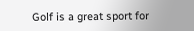Golf is a great sport for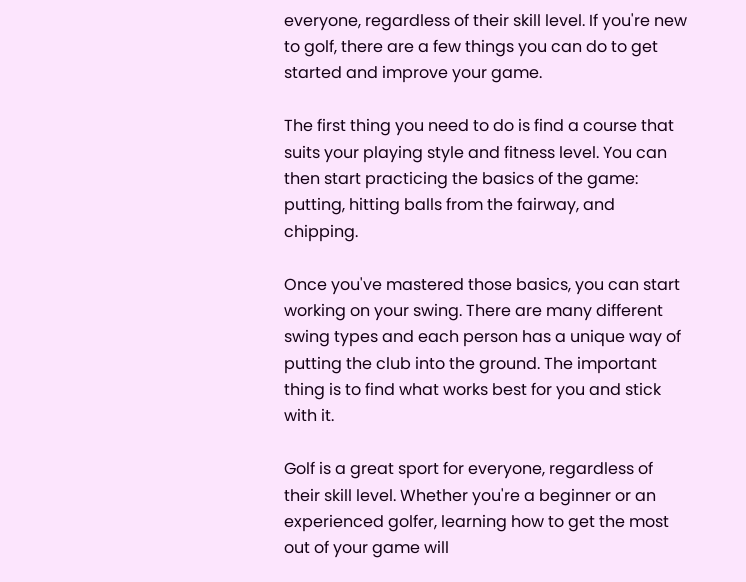everyone, regardless of their skill level. If you're new to golf, there are a few things you can do to get started and improve your game.

The first thing you need to do is find a course that suits your playing style and fitness level. You can then start practicing the basics of the game: putting, hitting balls from the fairway, and chipping.

Once you've mastered those basics, you can start working on your swing. There are many different swing types and each person has a unique way of putting the club into the ground. The important thing is to find what works best for you and stick with it.

Golf is a great sport for everyone, regardless of their skill level. Whether you're a beginner or an experienced golfer, learning how to get the most out of your game will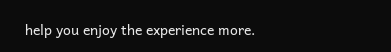help you enjoy the experience more.